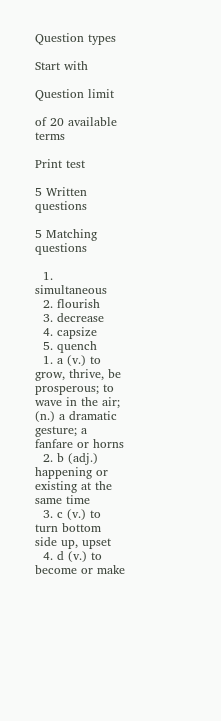Question types

Start with

Question limit

of 20 available terms

Print test

5 Written questions

5 Matching questions

  1. simultaneous
  2. flourish
  3. decrease
  4. capsize
  5. quench
  1. a (v.) to grow, thrive, be prosperous; to wave in the air; (n.) a dramatic gesture; a fanfare or horns
  2. b (adj.) happening or existing at the same time
  3. c (v.) to turn bottom side up, upset
  4. d (v.) to become or make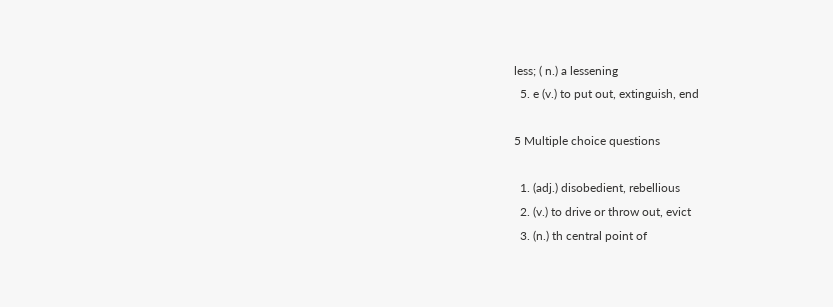less; ( n.) a lessening
  5. e (v.) to put out, extinguish, end

5 Multiple choice questions

  1. (adj.) disobedient, rebellious
  2. (v.) to drive or throw out, evict
  3. (n.) th central point of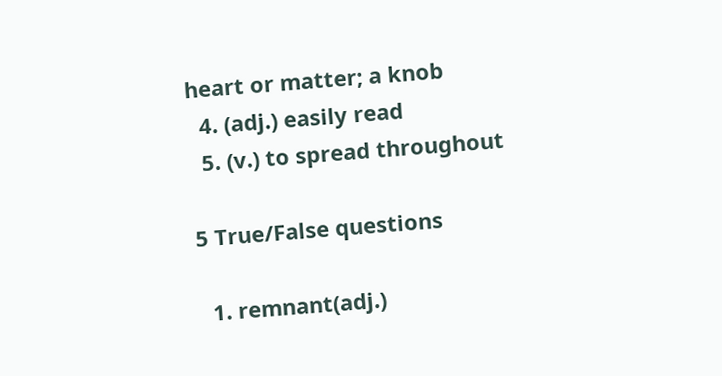heart or matter; a knob
  4. (adj.) easily read
  5. (v.) to spread throughout

5 True/False questions

  1. remnant(adj.)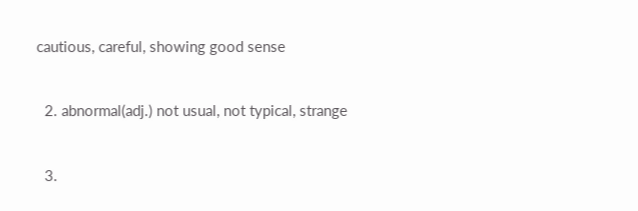cautious, careful, showing good sense


  2. abnormal(adj.) not usual, not typical, strange


  3.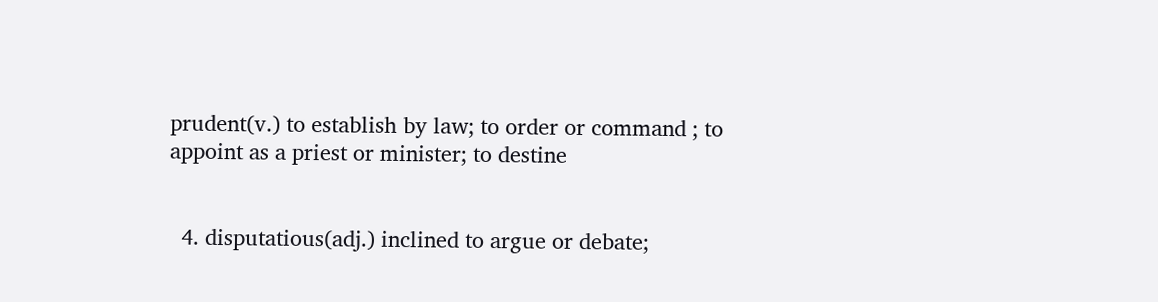prudent(v.) to establish by law; to order or command ; to appoint as a priest or minister; to destine


  4. disputatious(adj.) inclined to argue or debate;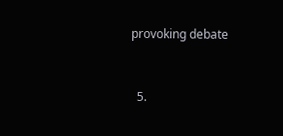provoking debate


  5.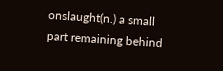onslaught(n.) a small part remaining behind